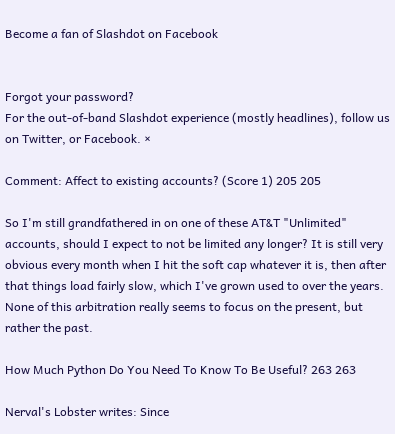Become a fan of Slashdot on Facebook


Forgot your password?
For the out-of-band Slashdot experience (mostly headlines), follow us on Twitter, or Facebook. ×

Comment: Affect to existing accounts? (Score 1) 205 205

So I'm still grandfathered in on one of these AT&T "Unlimited" accounts, should I expect to not be limited any longer? It is still very obvious every month when I hit the soft cap whatever it is, then after that things load fairly slow, which I've grown used to over the years. None of this arbitration really seems to focus on the present, but rather the past.

How Much Python Do You Need To Know To Be Useful? 263 263

Nerval's Lobster writes: Since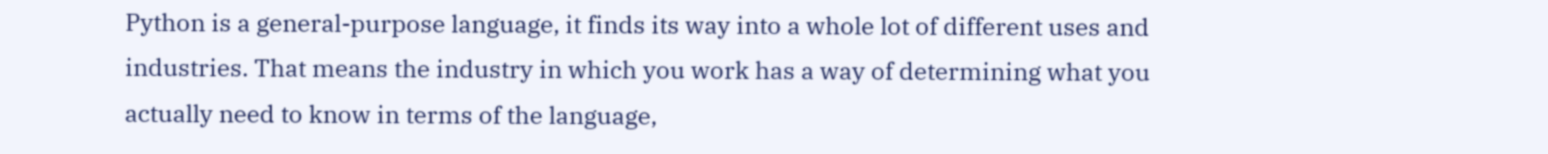Python is a general-purpose language, it finds its way into a whole lot of different uses and industries. That means the industry in which you work has a way of determining what you actually need to know in terms of the language,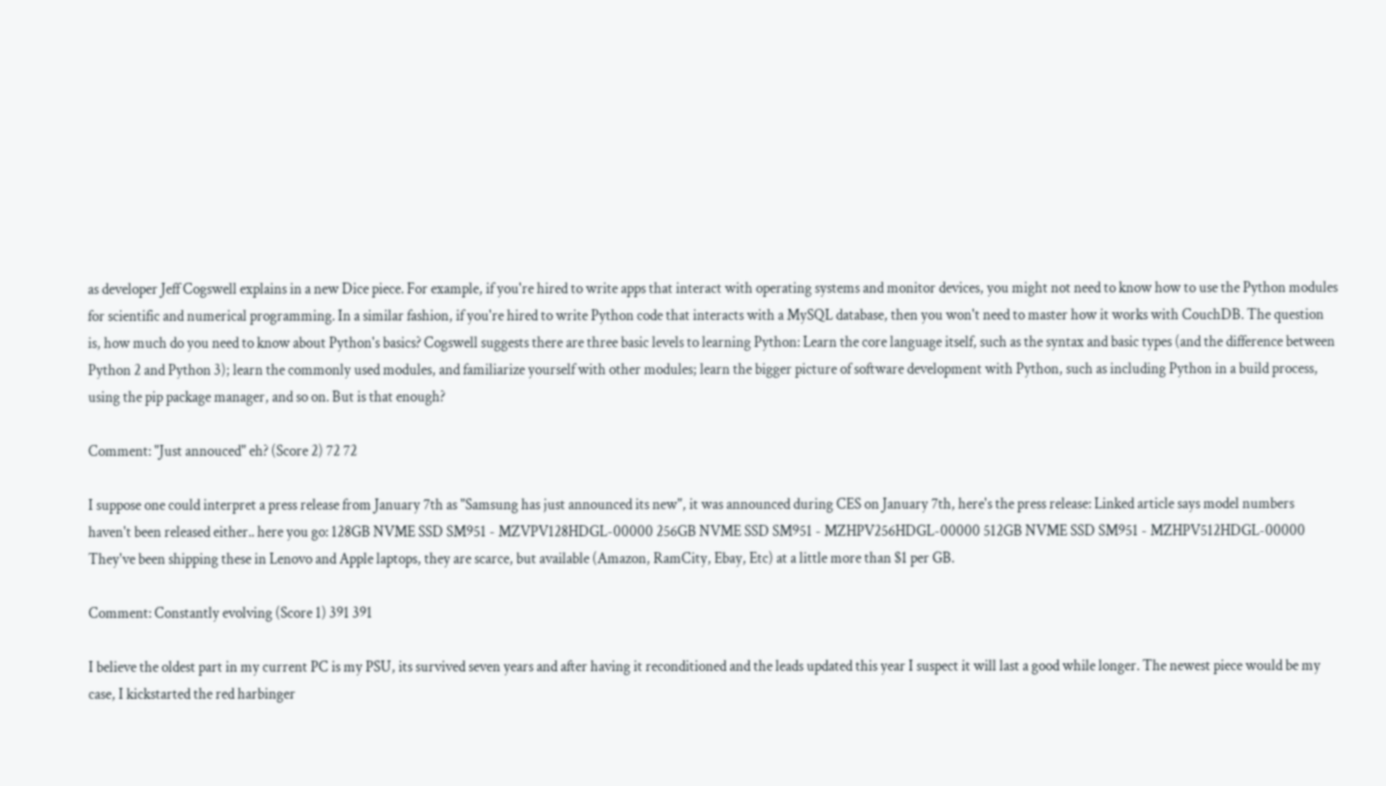as developer Jeff Cogswell explains in a new Dice piece. For example, if you're hired to write apps that interact with operating systems and monitor devices, you might not need to know how to use the Python modules for scientific and numerical programming. In a similar fashion, if you're hired to write Python code that interacts with a MySQL database, then you won't need to master how it works with CouchDB. The question is, how much do you need to know about Python's basics? Cogswell suggests there are three basic levels to learning Python: Learn the core language itself, such as the syntax and basic types (and the difference between Python 2 and Python 3); learn the commonly used modules, and familiarize yourself with other modules; learn the bigger picture of software development with Python, such as including Python in a build process, using the pip package manager, and so on. But is that enough?

Comment: "Just annouced" eh? (Score 2) 72 72

I suppose one could interpret a press release from January 7th as "Samsung has just announced its new", it was announced during CES on January 7th, here's the press release: Linked article says model numbers haven't been released either.. here you go: 128GB NVME SSD SM951 - MZVPV128HDGL-00000 256GB NVME SSD SM951 - MZHPV256HDGL-00000 512GB NVME SSD SM951 - MZHPV512HDGL-00000 They've been shipping these in Lenovo and Apple laptops, they are scarce, but available (Amazon, RamCity, Ebay, Etc) at a little more than $1 per GB.

Comment: Constantly evolving (Score 1) 391 391

I believe the oldest part in my current PC is my PSU, its survived seven years and after having it reconditioned and the leads updated this year I suspect it will last a good while longer. The newest piece would be my case, I kickstarted the red harbinger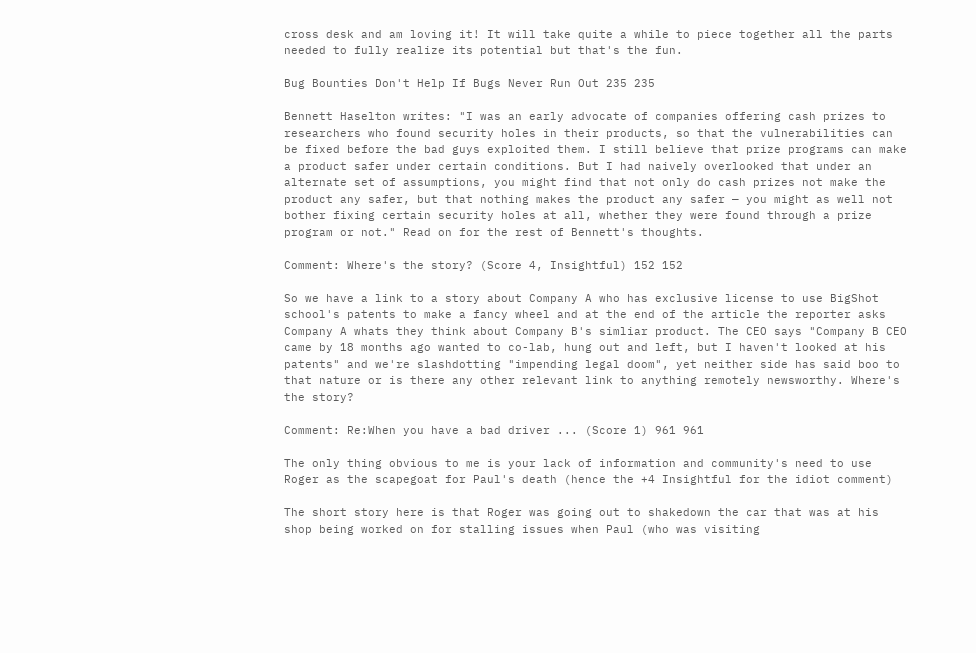cross desk and am loving it! It will take quite a while to piece together all the parts needed to fully realize its potential but that's the fun.

Bug Bounties Don't Help If Bugs Never Run Out 235 235

Bennett Haselton writes: "I was an early advocate of companies offering cash prizes to researchers who found security holes in their products, so that the vulnerabilities can be fixed before the bad guys exploited them. I still believe that prize programs can make a product safer under certain conditions. But I had naively overlooked that under an alternate set of assumptions, you might find that not only do cash prizes not make the product any safer, but that nothing makes the product any safer — you might as well not bother fixing certain security holes at all, whether they were found through a prize program or not." Read on for the rest of Bennett's thoughts.

Comment: Where's the story? (Score 4, Insightful) 152 152

So we have a link to a story about Company A who has exclusive license to use BigShot school's patents to make a fancy wheel and at the end of the article the reporter asks Company A whats they think about Company B's simliar product. The CEO says "Company B CEO came by 18 months ago wanted to co-lab, hung out and left, but I haven't looked at his patents" and we're slashdotting "impending legal doom", yet neither side has said boo to that nature or is there any other relevant link to anything remotely newsworthy. Where's the story?

Comment: Re:When you have a bad driver ... (Score 1) 961 961

The only thing obvious to me is your lack of information and community's need to use Roger as the scapegoat for Paul's death (hence the +4 Insightful for the idiot comment)

The short story here is that Roger was going out to shakedown the car that was at his shop being worked on for stalling issues when Paul (who was visiting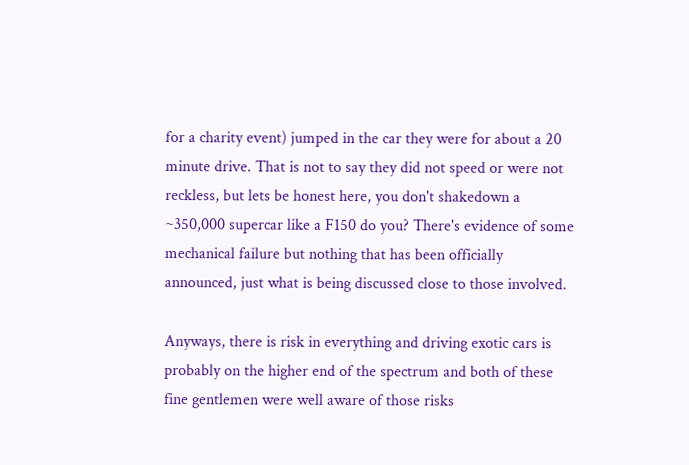for a charity event) jumped in the car they were for about a 20 minute drive. That is not to say they did not speed or were not reckless, but lets be honest here, you don't shakedown a ~350,000 supercar like a F150 do you? There's evidence of some mechanical failure but nothing that has been officially announced, just what is being discussed close to those involved.

Anyways, there is risk in everything and driving exotic cars is probably on the higher end of the spectrum and both of these fine gentlemen were well aware of those risks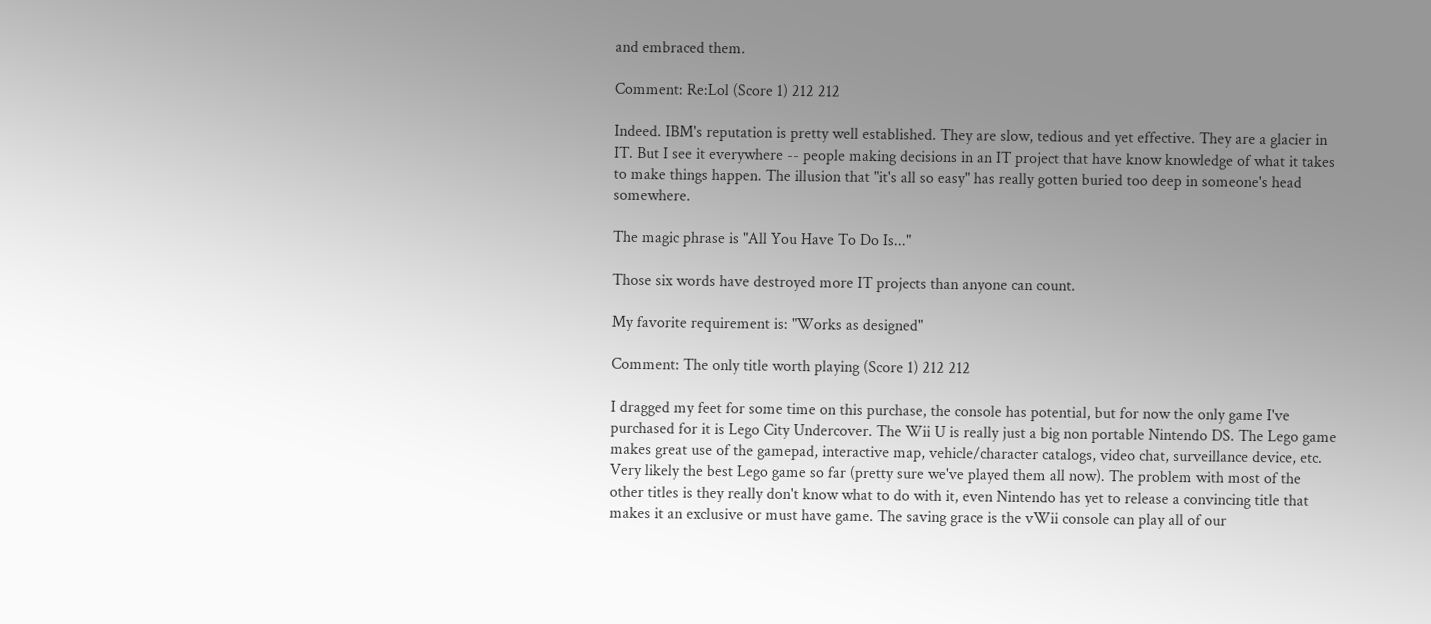and embraced them.

Comment: Re:Lol (Score 1) 212 212

Indeed. IBM's reputation is pretty well established. They are slow, tedious and yet effective. They are a glacier in IT. But I see it everywhere -- people making decisions in an IT project that have know knowledge of what it takes to make things happen. The illusion that "it's all so easy" has really gotten buried too deep in someone's head somewhere.

The magic phrase is "All You Have To Do Is..."

Those six words have destroyed more IT projects than anyone can count.

My favorite requirement is: "Works as designed"

Comment: The only title worth playing (Score 1) 212 212

I dragged my feet for some time on this purchase, the console has potential, but for now the only game I've purchased for it is Lego City Undercover. The Wii U is really just a big non portable Nintendo DS. The Lego game makes great use of the gamepad, interactive map, vehicle/character catalogs, video chat, surveillance device, etc. Very likely the best Lego game so far (pretty sure we've played them all now). The problem with most of the other titles is they really don't know what to do with it, even Nintendo has yet to release a convincing title that makes it an exclusive or must have game. The saving grace is the vWii console can play all of our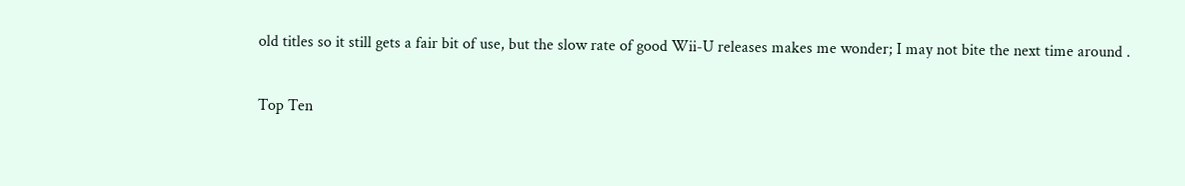old titles so it still gets a fair bit of use, but the slow rate of good Wii-U releases makes me wonder; I may not bite the next time around .

Top Ten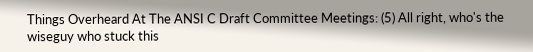Things Overheard At The ANSI C Draft Committee Meetings: (5) All right, who's the wiseguy who stuck this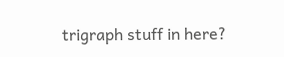trigraph stuff in here?